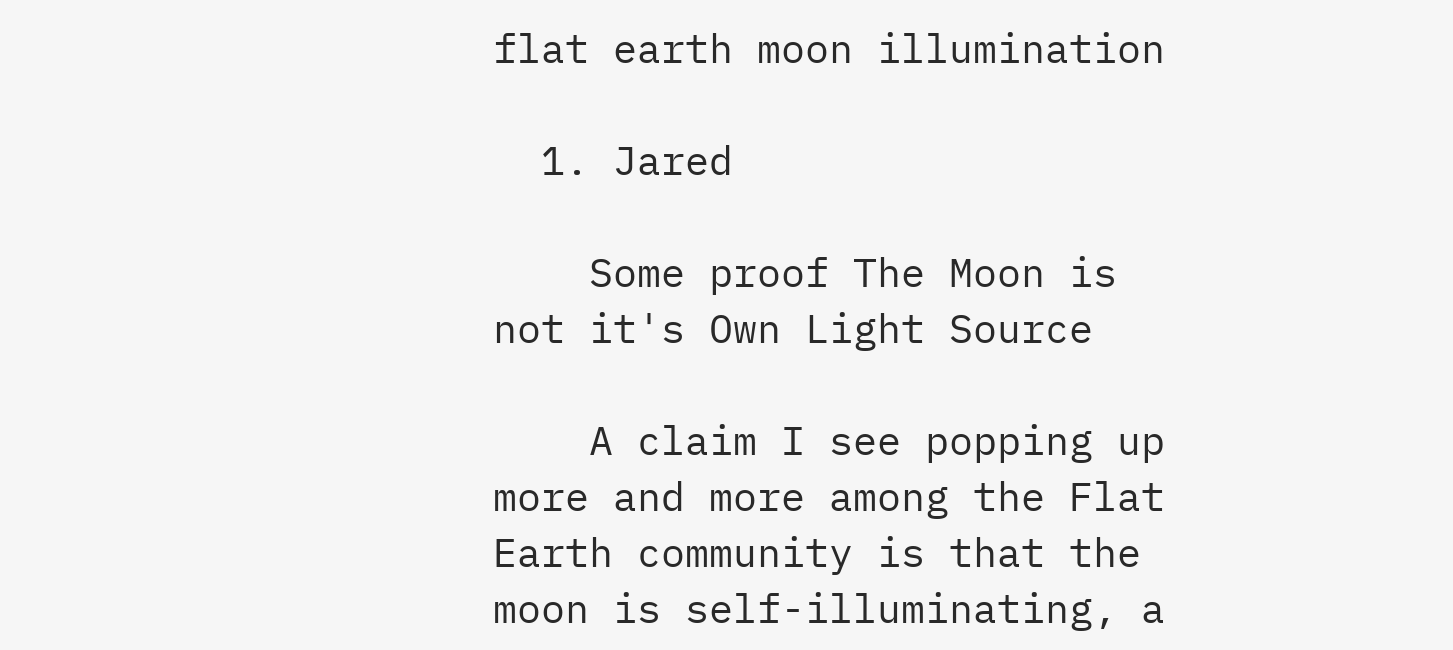flat earth moon illumination

  1. Jared

    Some proof The Moon is not it's Own Light Source

    A claim I see popping up more and more among the Flat Earth community is that the moon is self-illuminating, a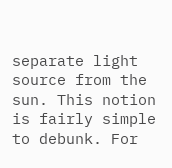separate light source from the sun. This notion is fairly simple to debunk. For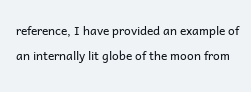reference, I have provided an example of an internally lit globe of the moon from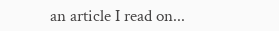an article I read on...